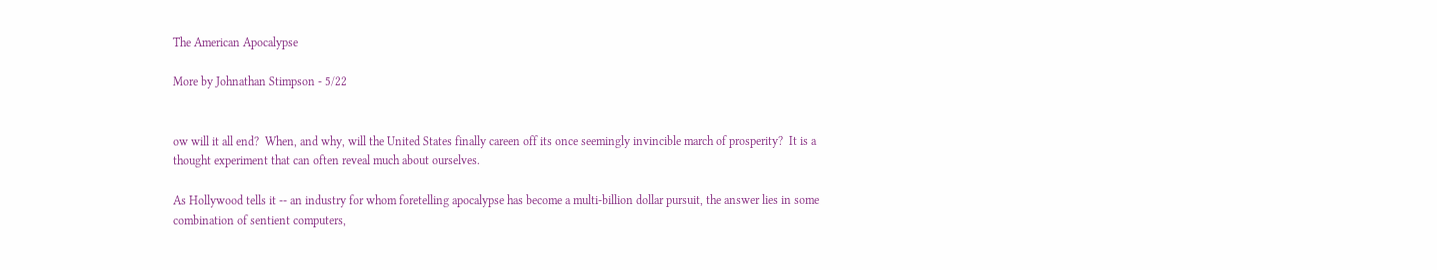The American Apocalypse

More by Johnathan Stimpson - 5/22


ow will it all end?  When, and why, will the United States finally careen off its once seemingly invincible march of prosperity?  It is a thought experiment that can often reveal much about ourselves.

As Hollywood tells it -- an industry for whom foretelling apocalypse has become a multi-billion dollar pursuit, the answer lies in some combination of sentient computers,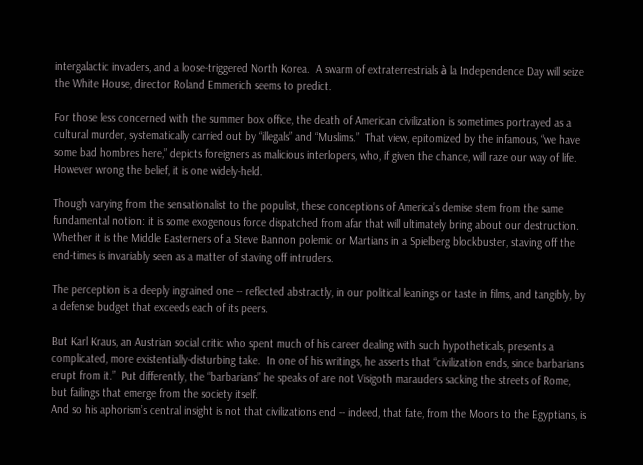intergalactic invaders, and a loose-triggered North Korea.  A swarm of extraterrestrials à la Independence Day will seize the White House, director Roland Emmerich seems to predict.

For those less concerned with the summer box office, the death of American civilization is sometimes portrayed as a cultural murder, systematically carried out by “illegals” and “Muslims.”  That view, epitomized by the infamous, “we have some bad hombres here,” depicts foreigners as malicious interlopers, who, if given the chance, will raze our way of life.  However wrong the belief, it is one widely-held.

Though varying from the sensationalist to the populist, these conceptions of America’s demise stem from the same fundamental notion: it is some exogenous force dispatched from afar that will ultimately bring about our destruction.  Whether it is the Middle Easterners of a Steve Bannon polemic or Martians in a Spielberg blockbuster, staving off the end-times is invariably seen as a matter of staving off intruders.

The perception is a deeply ingrained one -- reflected abstractly, in our political leanings or taste in films, and tangibly, by a defense budget that exceeds each of its peers.

But Karl Kraus, an Austrian social critic who spent much of his career dealing with such hypotheticals, presents a complicated, more existentially-disturbing take.  In one of his writings, he asserts that “civilization ends, since barbarians erupt from it.”  Put differently, the “barbarians” he speaks of are not Visigoth marauders sacking the streets of Rome, but failings that emerge from the society itself.
And so his aphorism’s central insight is not that civilizations end -- indeed, that fate, from the Moors to the Egyptians, is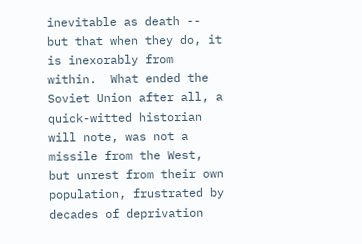inevitable as death -- but that when they do, it is inexorably from within.  What ended the Soviet Union after all, a quick-witted historian will note, was not a missile from the West, but unrest from their own population, frustrated by decades of deprivation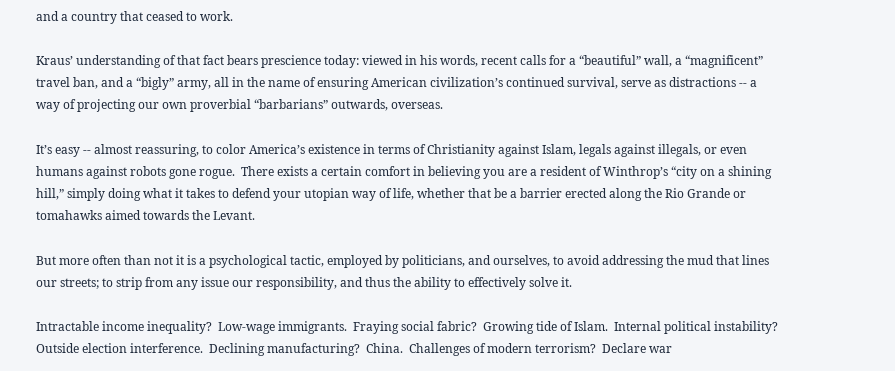and a country that ceased to work.

Kraus’ understanding of that fact bears prescience today: viewed in his words, recent calls for a “beautiful” wall, a “magnificent” travel ban, and a “bigly” army, all in the name of ensuring American civilization’s continued survival, serve as distractions -- a way of projecting our own proverbial “barbarians” outwards, overseas.

It’s easy -- almost reassuring, to color America’s existence in terms of Christianity against Islam, legals against illegals, or even humans against robots gone rogue.  There exists a certain comfort in believing you are a resident of Winthrop’s “city on a shining hill,” simply doing what it takes to defend your utopian way of life, whether that be a barrier erected along the Rio Grande or tomahawks aimed towards the Levant.

But more often than not it is a psychological tactic, employed by politicians, and ourselves, to avoid addressing the mud that lines our streets; to strip from any issue our responsibility, and thus the ability to effectively solve it.

Intractable income inequality?  Low-wage immigrants.  Fraying social fabric?  Growing tide of Islam.  Internal political instability?  Outside election interference.  Declining manufacturing?  China.  Challenges of modern terrorism?  Declare war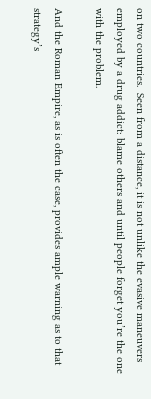on two countries.  Seen from a distance, it is not unlike the evasive maneuvers employed by a drug addict: blame others and until people forget you’re the one with the problem.

And the Roman Empire, as is often the case, provides ample warning as to that strategy’s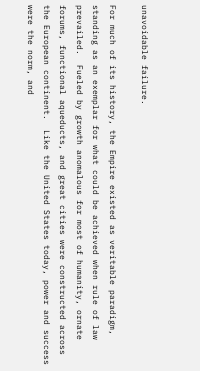unavoidable failure.

For much of its history, the Empire existed as veritable paradigm, standing as an exemplar for what could be achieved when rule of law prevailed.  Fueled by growth anomalous for most of humanity, ornate forums, functional aqueducts, and great cities were constructed across the European continent.  Like the United States today, power and success were the norm, and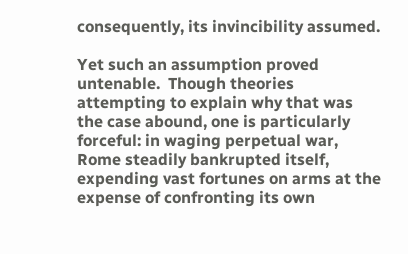consequently, its invincibility assumed.

Yet such an assumption proved untenable.  Though theories attempting to explain why that was the case abound, one is particularly forceful: in waging perpetual war, Rome steadily bankrupted itself, expending vast fortunes on arms at the expense of confronting its own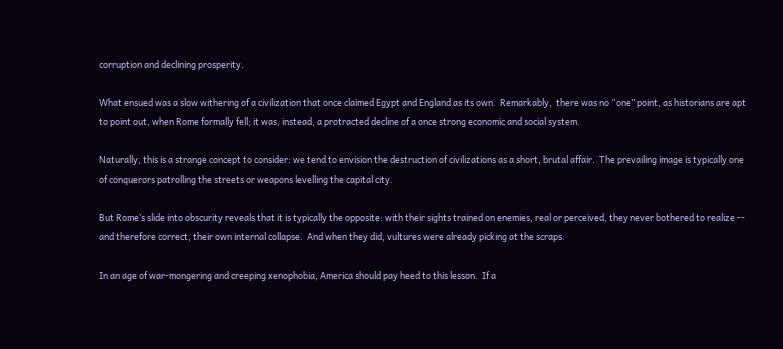corruption and declining prosperity.

What ensued was a slow withering of a civilization that once claimed Egypt and England as its own.  Remarkably,  there was no “one” point, as historians are apt to point out, when Rome formally fell; it was, instead, a protracted decline of a once strong economic and social system.

Naturally, this is a strange concept to consider: we tend to envision the destruction of civilizations as a short, brutal affair.  The prevailing image is typically one of conquerors patrolling the streets or weapons levelling the capital city.

But Rome’s slide into obscurity reveals that it is typically the opposite: with their sights trained on enemies, real or perceived, they never bothered to realize -- and therefore correct, their own internal collapse.  And when they did, vultures were already picking at the scraps.

In an age of war-mongering and creeping xenophobia, America should pay heed to this lesson.  If a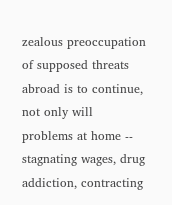zealous preoccupation of supposed threats abroad is to continue, not only will problems at home -- stagnating wages, drug addiction, contracting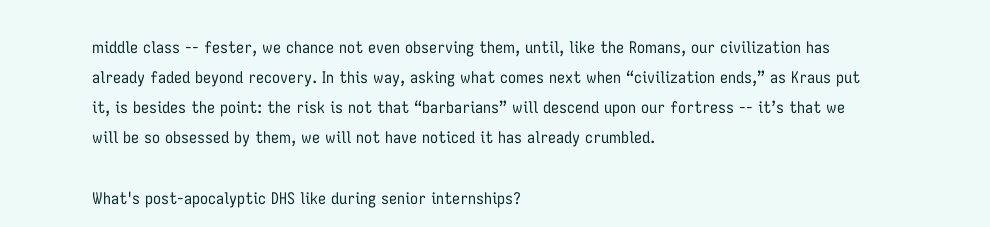middle class -- fester, we chance not even observing them, until, like the Romans, our civilization has already faded beyond recovery. In this way, asking what comes next when “civilization ends,” as Kraus put it, is besides the point: the risk is not that “barbarians” will descend upon our fortress -- it’s that we will be so obsessed by them, we will not have noticed it has already crumbled.

What's post-apocalyptic DHS like during senior internships?